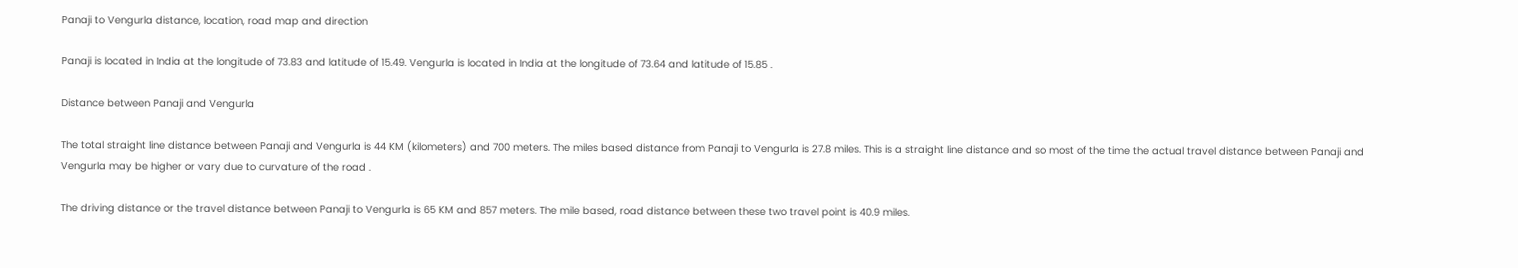Panaji to Vengurla distance, location, road map and direction

Panaji is located in India at the longitude of 73.83 and latitude of 15.49. Vengurla is located in India at the longitude of 73.64 and latitude of 15.85 .

Distance between Panaji and Vengurla

The total straight line distance between Panaji and Vengurla is 44 KM (kilometers) and 700 meters. The miles based distance from Panaji to Vengurla is 27.8 miles. This is a straight line distance and so most of the time the actual travel distance between Panaji and Vengurla may be higher or vary due to curvature of the road .

The driving distance or the travel distance between Panaji to Vengurla is 65 KM and 857 meters. The mile based, road distance between these two travel point is 40.9 miles.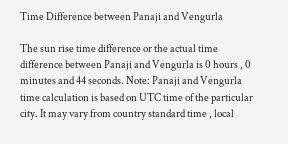Time Difference between Panaji and Vengurla

The sun rise time difference or the actual time difference between Panaji and Vengurla is 0 hours , 0 minutes and 44 seconds. Note: Panaji and Vengurla time calculation is based on UTC time of the particular city. It may vary from country standard time , local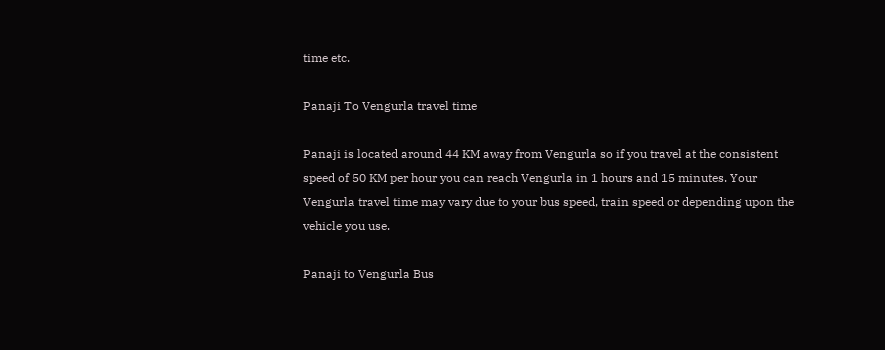time etc.

Panaji To Vengurla travel time

Panaji is located around 44 KM away from Vengurla so if you travel at the consistent speed of 50 KM per hour you can reach Vengurla in 1 hours and 15 minutes. Your Vengurla travel time may vary due to your bus speed, train speed or depending upon the vehicle you use.

Panaji to Vengurla Bus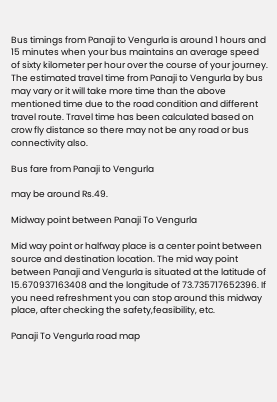Bus timings from Panaji to Vengurla is around 1 hours and 15 minutes when your bus maintains an average speed of sixty kilometer per hour over the course of your journey. The estimated travel time from Panaji to Vengurla by bus may vary or it will take more time than the above mentioned time due to the road condition and different travel route. Travel time has been calculated based on crow fly distance so there may not be any road or bus connectivity also.

Bus fare from Panaji to Vengurla

may be around Rs.49.

Midway point between Panaji To Vengurla

Mid way point or halfway place is a center point between source and destination location. The mid way point between Panaji and Vengurla is situated at the latitude of 15.670937163408 and the longitude of 73.735717652396. If you need refreshment you can stop around this midway place, after checking the safety,feasibility, etc.

Panaji To Vengurla road map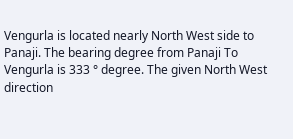Vengurla is located nearly North West side to Panaji. The bearing degree from Panaji To Vengurla is 333 ° degree. The given North West direction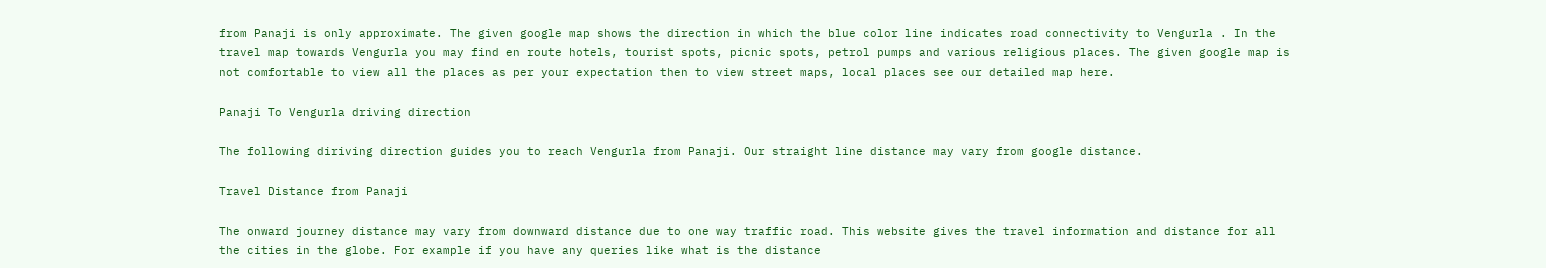from Panaji is only approximate. The given google map shows the direction in which the blue color line indicates road connectivity to Vengurla . In the travel map towards Vengurla you may find en route hotels, tourist spots, picnic spots, petrol pumps and various religious places. The given google map is not comfortable to view all the places as per your expectation then to view street maps, local places see our detailed map here.

Panaji To Vengurla driving direction

The following diriving direction guides you to reach Vengurla from Panaji. Our straight line distance may vary from google distance.

Travel Distance from Panaji

The onward journey distance may vary from downward distance due to one way traffic road. This website gives the travel information and distance for all the cities in the globe. For example if you have any queries like what is the distance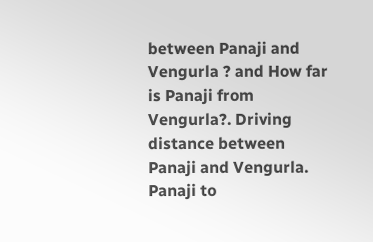between Panaji and Vengurla ? and How far is Panaji from Vengurla?. Driving distance between Panaji and Vengurla. Panaji to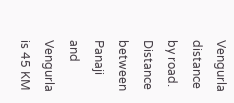Vengurla distance by road. Distance between Panaji and Vengurla is 45 KM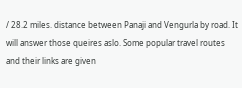/ 28.2 miles. distance between Panaji and Vengurla by road. It will answer those queires aslo. Some popular travel routes and their links are given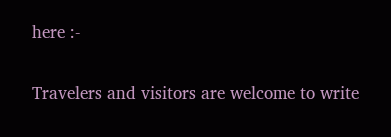here :-

Travelers and visitors are welcome to write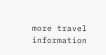more travel information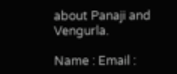about Panaji and Vengurla.

Name : Email :